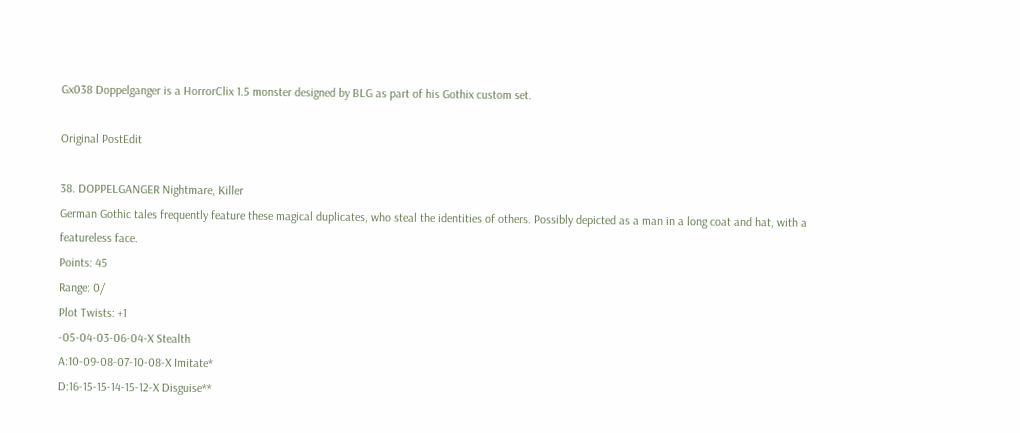Gx038 Doppelganger is a HorrorClix 1.5 monster designed by BLG as part of his Gothix custom set.

Original PostEdit

38. DOPPELGANGER Nightmare, Killer
German Gothic tales frequently feature these magical duplicates, who steal the identities of others. Possibly depicted as a man in a long coat and hat, with a featureless face.
Points: 45
Range: 0/
Plot Twists: +1
-05-04-03-06-04-X Stealth
A:10-09-08-07-10-08-X Imitate*
D:16-15-15-14-15-12-X Disguise**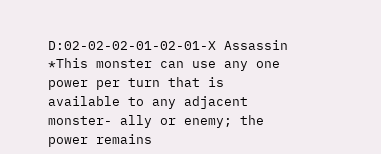D:02-02-02-01-02-01-X Assassin
*This monster can use any one power per turn that is available to any adjacent monster- ally or enemy; the power remains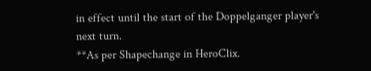in effect until the start of the Doppelganger player's next turn.
**As per Shapechange in HeroClix.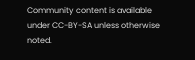Community content is available under CC-BY-SA unless otherwise noted.